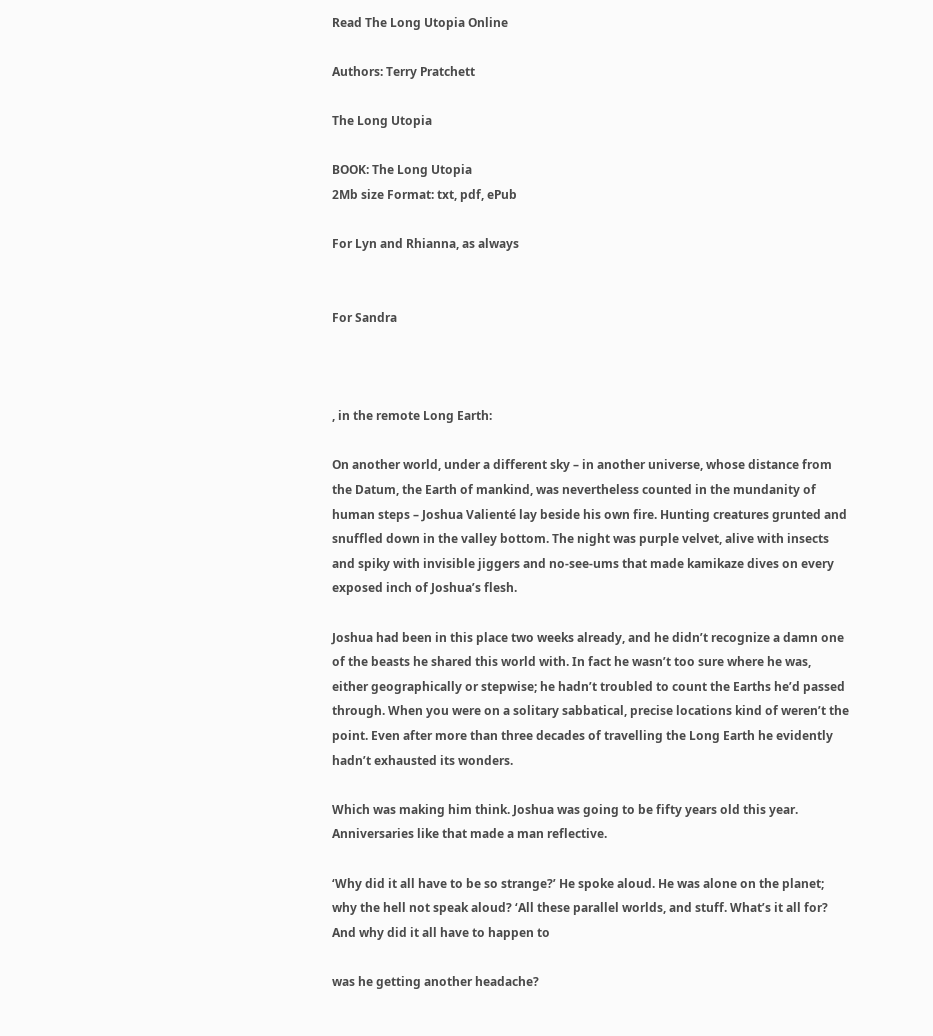Read The Long Utopia Online

Authors: Terry Pratchett

The Long Utopia

BOOK: The Long Utopia
2Mb size Format: txt, pdf, ePub

For Lyn and Rhianna, as always


For Sandra



, in the remote Long Earth:

On another world, under a different sky – in another universe, whose distance from the Datum, the Earth of mankind, was nevertheless counted in the mundanity of human steps – Joshua Valienté lay beside his own fire. Hunting creatures grunted and snuffled down in the valley bottom. The night was purple velvet, alive with insects and spiky with invisible jiggers and no-see-ums that made kamikaze dives on every exposed inch of Joshua’s flesh.

Joshua had been in this place two weeks already, and he didn’t recognize a damn one of the beasts he shared this world with. In fact he wasn’t too sure where he was, either geographically or stepwise; he hadn’t troubled to count the Earths he’d passed through. When you were on a solitary sabbatical, precise locations kind of weren’t the point. Even after more than three decades of travelling the Long Earth he evidently hadn’t exhausted its wonders.

Which was making him think. Joshua was going to be fifty years old this year. Anniversaries like that made a man reflective.

‘Why did it all have to be so strange?’ He spoke aloud. He was alone on the planet; why the hell not speak aloud? ‘All these parallel worlds, and stuff. What’s it all for? And why did it all have to happen to

was he getting another headache?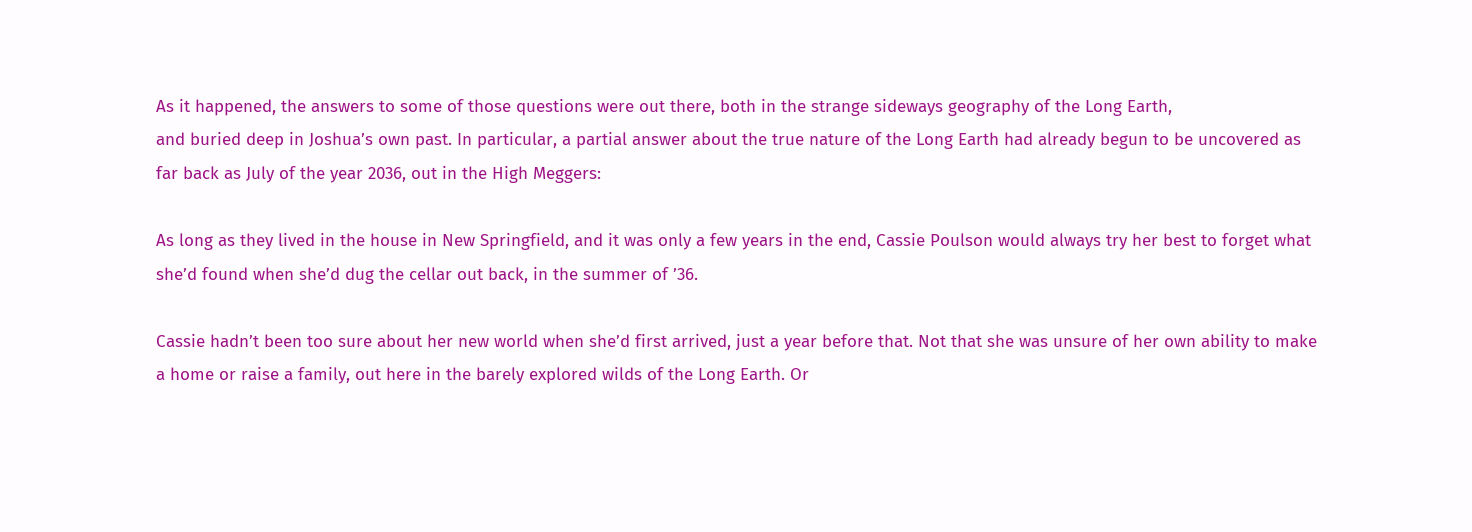As it happened, the answers to some of those questions were out there, both in the strange sideways geography of the Long Earth,
and buried deep in Joshua’s own past. In particular, a partial answer about the true nature of the Long Earth had already begun to be uncovered as far back as July of the year 2036, out in the High Meggers:

As long as they lived in the house in New Springfield, and it was only a few years in the end, Cassie Poulson would always try her best to forget what she’d found when she’d dug the cellar out back, in the summer of ’36.

Cassie hadn’t been too sure about her new world when she’d first arrived, just a year before that. Not that she was unsure of her own ability to make a home or raise a family, out here in the barely explored wilds of the Long Earth. Or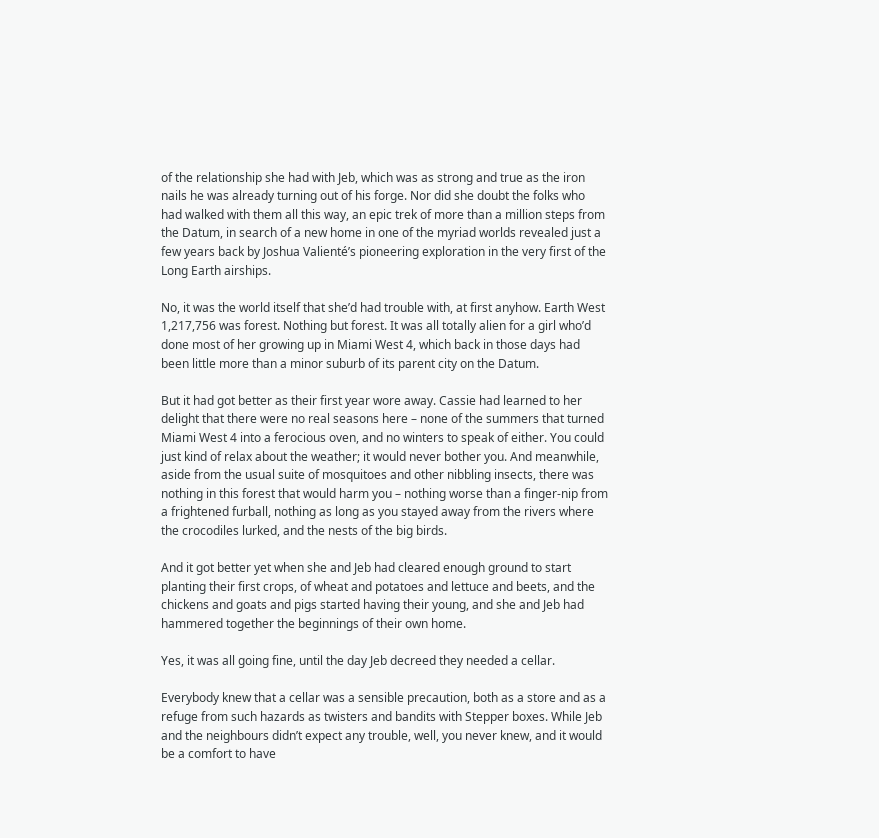of the relationship she had with Jeb, which was as strong and true as the iron nails he was already turning out of his forge. Nor did she doubt the folks who had walked with them all this way, an epic trek of more than a million steps from the Datum, in search of a new home in one of the myriad worlds revealed just a few years back by Joshua Valienté’s pioneering exploration in the very first of the Long Earth airships.

No, it was the world itself that she’d had trouble with, at first anyhow. Earth West 1,217,756 was forest. Nothing but forest. It was all totally alien for a girl who’d done most of her growing up in Miami West 4, which back in those days had been little more than a minor suburb of its parent city on the Datum.

But it had got better as their first year wore away. Cassie had learned to her delight that there were no real seasons here – none of the summers that turned Miami West 4 into a ferocious oven, and no winters to speak of either. You could just kind of relax about the weather; it would never bother you. And meanwhile, aside from the usual suite of mosquitoes and other nibbling insects, there was nothing in this forest that would harm you – nothing worse than a finger-nip from a frightened furball, nothing as long as you stayed away from the rivers where the crocodiles lurked, and the nests of the big birds.

And it got better yet when she and Jeb had cleared enough ground to start planting their first crops, of wheat and potatoes and lettuce and beets, and the chickens and goats and pigs started having their young, and she and Jeb had hammered together the beginnings of their own home.

Yes, it was all going fine, until the day Jeb decreed they needed a cellar.

Everybody knew that a cellar was a sensible precaution, both as a store and as a refuge from such hazards as twisters and bandits with Stepper boxes. While Jeb and the neighbours didn’t expect any trouble, well, you never knew, and it would be a comfort to have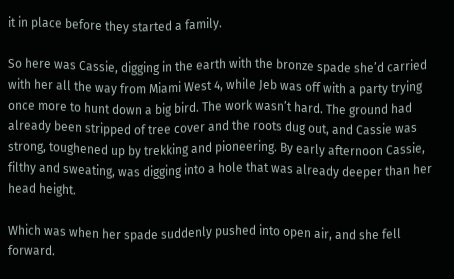it in place before they started a family.

So here was Cassie, digging in the earth with the bronze spade she’d carried with her all the way from Miami West 4, while Jeb was off with a party trying once more to hunt down a big bird. The work wasn’t hard. The ground had already been stripped of tree cover and the roots dug out, and Cassie was strong, toughened up by trekking and pioneering. By early afternoon Cassie, filthy and sweating, was digging into a hole that was already deeper than her head height.

Which was when her spade suddenly pushed into open air, and she fell forward.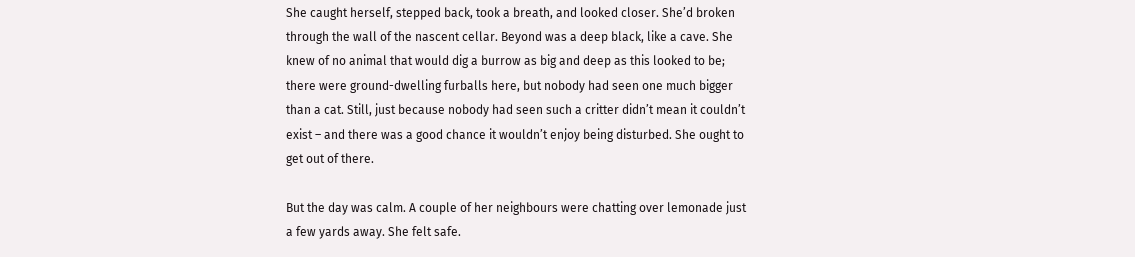She caught herself, stepped back, took a breath, and looked closer. She’d broken through the wall of the nascent cellar. Beyond was a deep black, like a cave. She knew of no animal that would dig a burrow as big and deep as this looked to be; there were ground-dwelling furballs here, but nobody had seen one much bigger than a cat. Still, just because nobody had seen such a critter didn’t mean it couldn’t exist – and there was a good chance it wouldn’t enjoy being disturbed. She ought to get out of there.

But the day was calm. A couple of her neighbours were chatting over lemonade just a few yards away. She felt safe.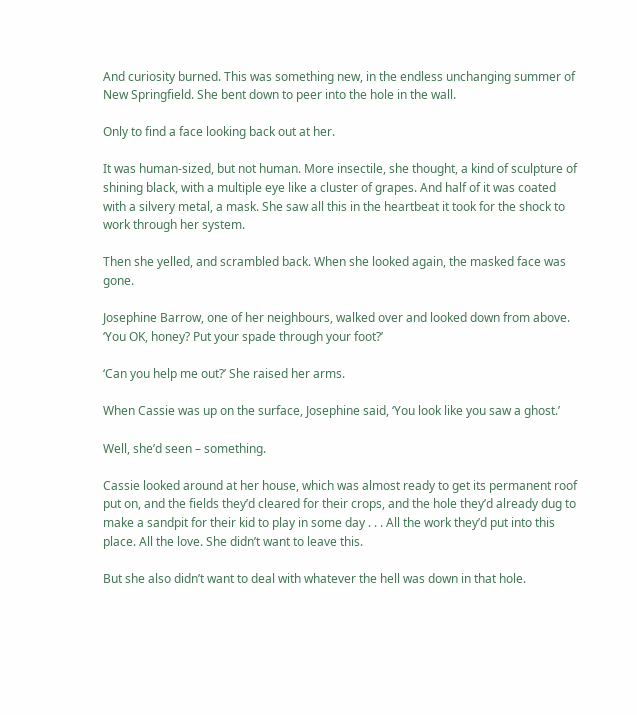And curiosity burned. This was something new, in the endless unchanging summer of New Springfield. She bent down to peer into the hole in the wall.

Only to find a face looking back out at her.

It was human-sized, but not human. More insectile, she thought, a kind of sculpture of shining black, with a multiple eye like a cluster of grapes. And half of it was coated with a silvery metal, a mask. She saw all this in the heartbeat it took for the shock to work through her system.

Then she yelled, and scrambled back. When she looked again, the masked face was gone.

Josephine Barrow, one of her neighbours, walked over and looked down from above. ‘You OK, honey? Put your spade through your foot?’

‘Can you help me out?’ She raised her arms.

When Cassie was up on the surface, Josephine said, ‘You look like you saw a ghost.’

Well, she’d seen – something.

Cassie looked around at her house, which was almost ready to get its permanent roof put on, and the fields they’d cleared for their crops, and the hole they’d already dug to make a sandpit for their kid to play in some day . . . All the work they’d put into this place. All the love. She didn’t want to leave this.

But she also didn’t want to deal with whatever the hell was down in that hole.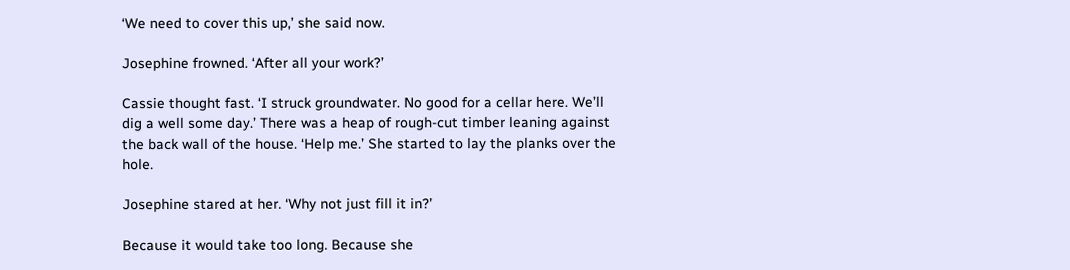‘We need to cover this up,’ she said now.

Josephine frowned. ‘After all your work?’

Cassie thought fast. ‘I struck groundwater. No good for a cellar here. We’ll dig a well some day.’ There was a heap of rough-cut timber leaning against the back wall of the house. ‘Help me.’ She started to lay the planks over the hole.

Josephine stared at her. ‘Why not just fill it in?’

Because it would take too long. Because she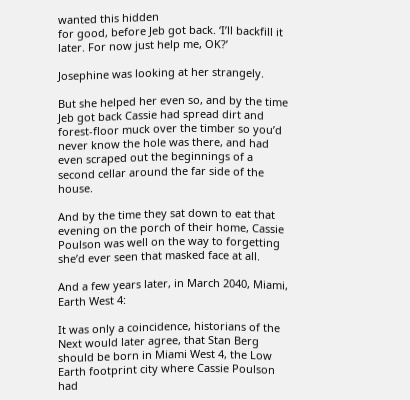wanted this hidden
for good, before Jeb got back. ‘I’ll backfill it later. For now just help me, OK?’

Josephine was looking at her strangely.

But she helped her even so, and by the time Jeb got back Cassie had spread dirt and forest-floor muck over the timber so you’d never know the hole was there, and had even scraped out the beginnings of a second cellar around the far side of the house.

And by the time they sat down to eat that evening on the porch of their home, Cassie Poulson was well on the way to forgetting she’d ever seen that masked face at all.

And a few years later, in March 2040, Miami, Earth West 4:

It was only a coincidence, historians of the Next would later agree, that Stan Berg should be born in Miami West 4, the Low Earth footprint city where Cassie Poulson had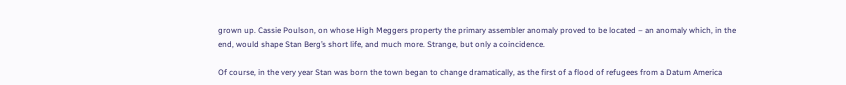grown up. Cassie Poulson, on whose High Meggers property the primary assembler anomaly proved to be located – an anomaly which, in the end, would shape Stan Berg’s short life, and much more. Strange, but only a coincidence.

Of course, in the very year Stan was born the town began to change dramatically, as the first of a flood of refugees from a Datum America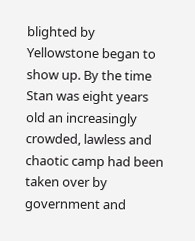blighted by Yellowstone began to show up. By the time Stan was eight years old an increasingly crowded, lawless and chaotic camp had been taken over by government and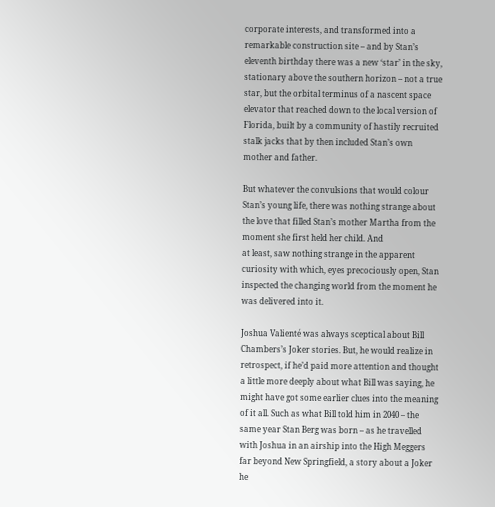corporate interests, and transformed into a remarkable construction site – and by Stan’s eleventh birthday there was a new ‘star’ in the sky, stationary above the southern horizon – not a true star, but the orbital terminus of a nascent space elevator that reached down to the local version of Florida, built by a community of hastily recruited stalk jacks that by then included Stan’s own mother and father.

But whatever the convulsions that would colour Stan’s young life, there was nothing strange about the love that filled Stan’s mother Martha from the moment she first held her child. And
at least, saw nothing strange in the apparent curiosity with which, eyes precociously open, Stan inspected the changing world from the moment he was delivered into it.

Joshua Valienté was always sceptical about Bill Chambers’s Joker stories. But, he would realize in retrospect, if he’d paid more attention and thought a little more deeply about what Bill was saying, he might have got some earlier clues into the meaning of it all. Such as what Bill told him in 2040 – the same year Stan Berg was born – as he travelled with Joshua in an airship into the High Meggers far beyond New Springfield, a story about a Joker he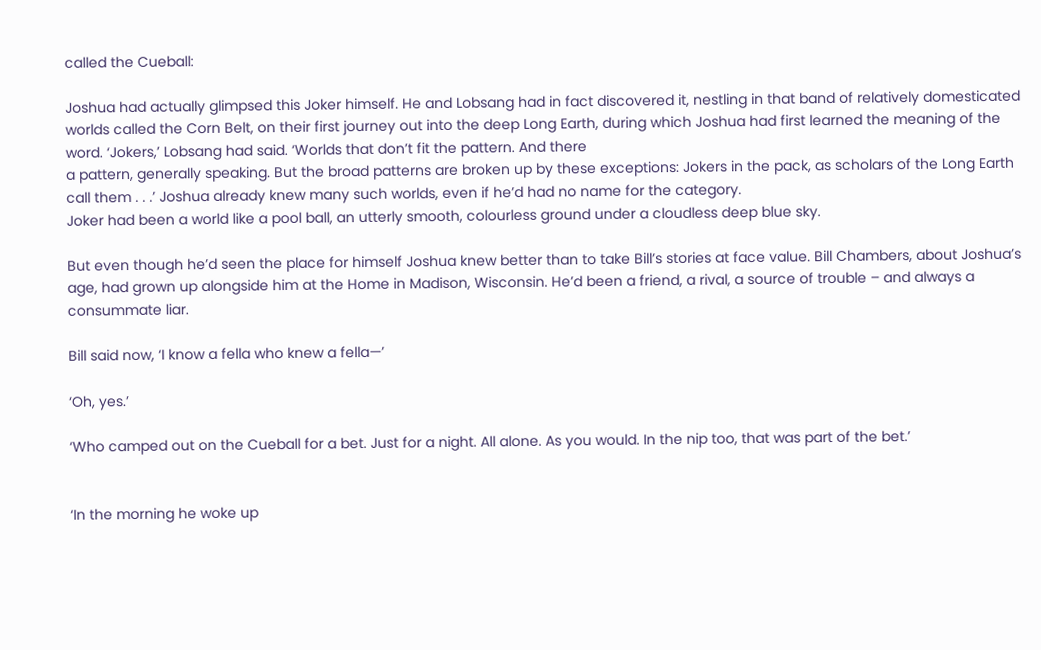called the Cueball:

Joshua had actually glimpsed this Joker himself. He and Lobsang had in fact discovered it, nestling in that band of relatively domesticated worlds called the Corn Belt, on their first journey out into the deep Long Earth, during which Joshua had first learned the meaning of the word. ‘Jokers,’ Lobsang had said. ‘Worlds that don’t fit the pattern. And there
a pattern, generally speaking. But the broad patterns are broken up by these exceptions: Jokers in the pack, as scholars of the Long Earth call them . . .’ Joshua already knew many such worlds, even if he’d had no name for the category.
Joker had been a world like a pool ball, an utterly smooth, colourless ground under a cloudless deep blue sky.

But even though he’d seen the place for himself Joshua knew better than to take Bill’s stories at face value. Bill Chambers, about Joshua’s age, had grown up alongside him at the Home in Madison, Wisconsin. He’d been a friend, a rival, a source of trouble – and always a consummate liar.

Bill said now, ‘I know a fella who knew a fella—’

‘Oh, yes.’

‘Who camped out on the Cueball for a bet. Just for a night. All alone. As you would. In the nip too, that was part of the bet.’


‘In the morning he woke up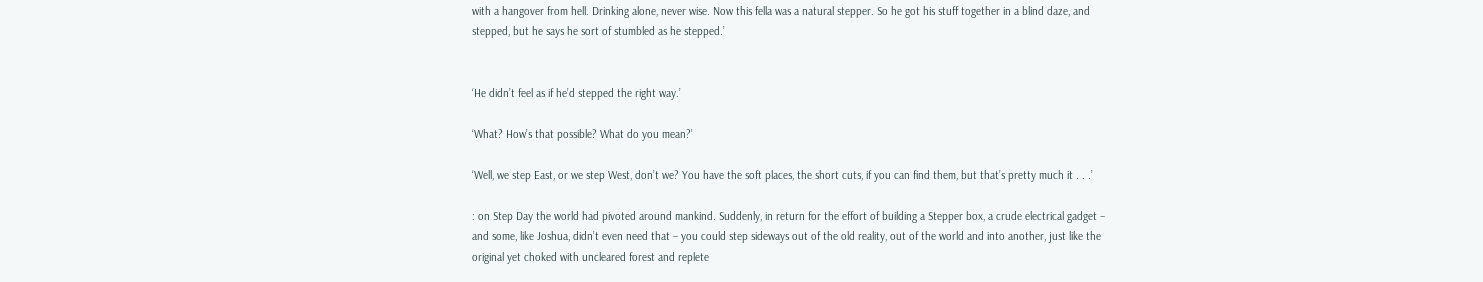with a hangover from hell. Drinking alone, never wise. Now this fella was a natural stepper. So he got his stuff together in a blind daze, and stepped, but he says he sort of stumbled as he stepped.’


‘He didn’t feel as if he’d stepped the right way.’

‘What? How’s that possible? What do you mean?’

‘Well, we step East, or we step West, don’t we? You have the soft places, the short cuts, if you can find them, but that’s pretty much it . . .’

: on Step Day the world had pivoted around mankind. Suddenly, in return for the effort of building a Stepper box, a crude electrical gadget – and some, like Joshua, didn’t even need that – you could step sideways out of the old reality, out of the world and into another, just like the original yet choked with uncleared forest and replete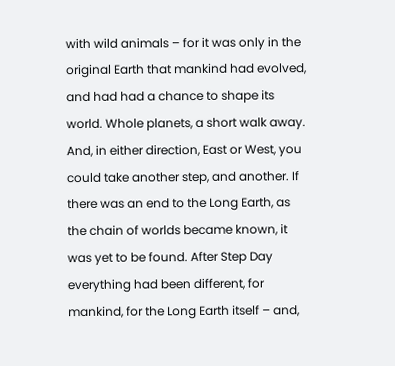with wild animals – for it was only in the original Earth that mankind had evolved, and had had a chance to shape its world. Whole planets, a short walk away. And, in either direction, East or West, you could take another step, and another. If there was an end to the Long Earth, as the chain of worlds became known, it was yet to be found. After Step Day everything had been different, for mankind, for the Long Earth itself – and,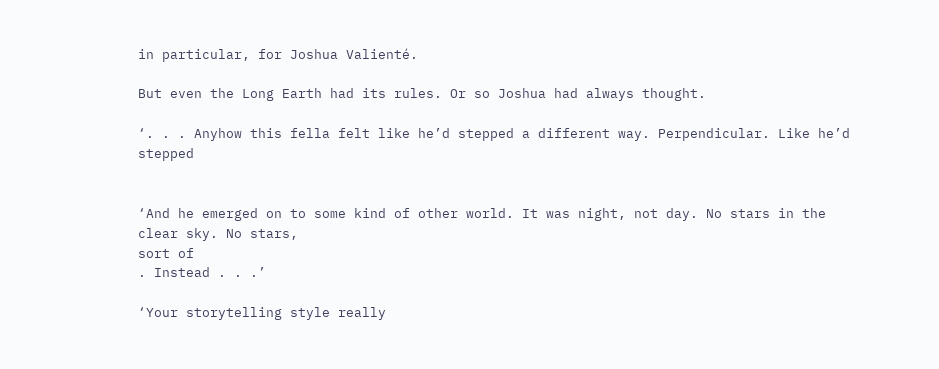in particular, for Joshua Valienté.

But even the Long Earth had its rules. Or so Joshua had always thought.

‘. . . Anyhow this fella felt like he’d stepped a different way. Perpendicular. Like he’d stepped


‘And he emerged on to some kind of other world. It was night, not day. No stars in the clear sky. No stars,
sort of
. Instead . . .’

‘Your storytelling style really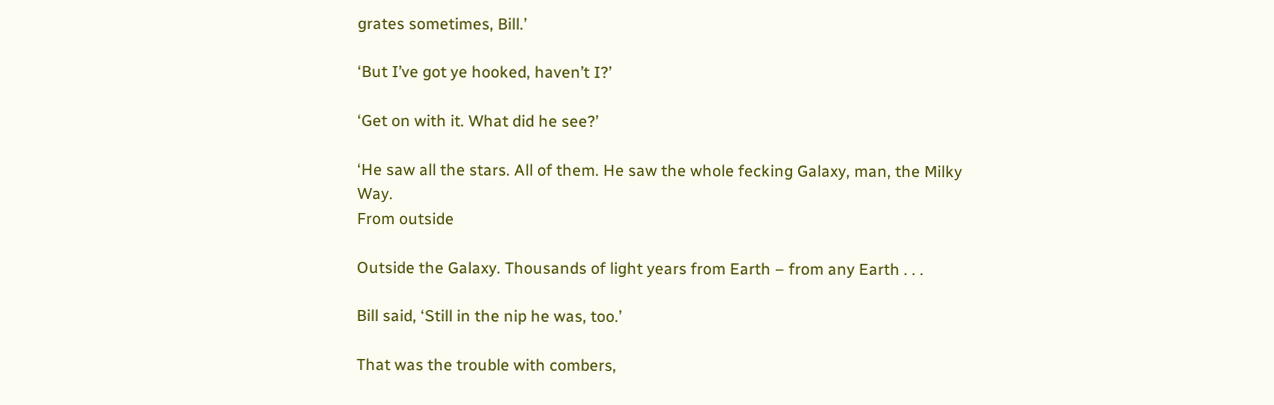grates sometimes, Bill.’

‘But I’ve got ye hooked, haven’t I?’

‘Get on with it. What did he see?’

‘He saw all the stars. All of them. He saw the whole fecking Galaxy, man, the Milky Way.
From outside

Outside the Galaxy. Thousands of light years from Earth – from any Earth . . .

Bill said, ‘Still in the nip he was, too.’

That was the trouble with combers,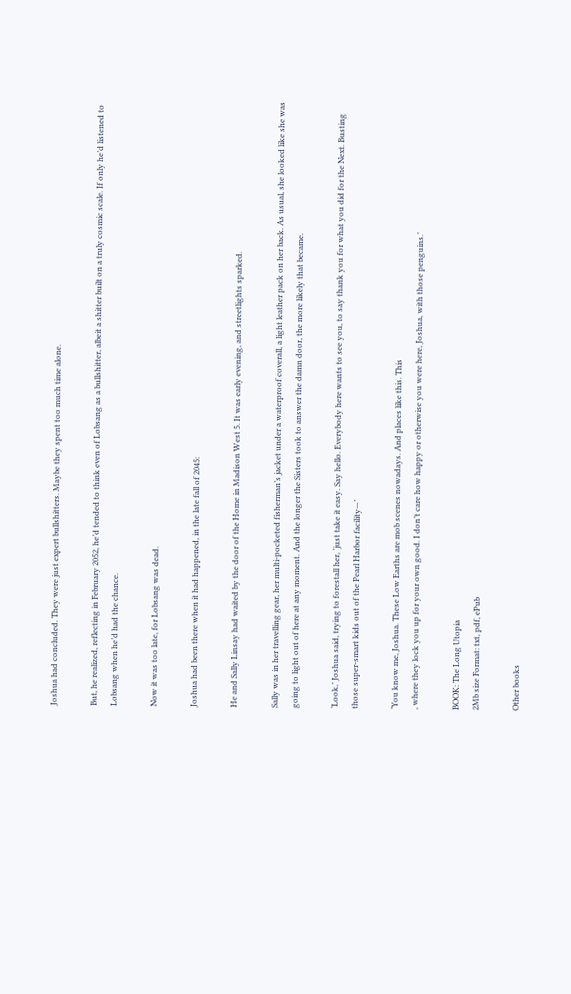Joshua had concluded. They were just expert bullshitters. Maybe they spent too much time alone.

But, he realized, reflecting in February 2052, he’d tended to think even of Lobsang as a bullshitter, albeit a shitter built on a truly cosmic scale. If only he’d listened to Lobsang when he’d had the chance.

Now it was too late, for Lobsang was dead.

Joshua had been there when it had happened, in the late fall of 2045:

He and Sally Linsay had waited by the door of the Home in Madison West 5. It was early evening, and streetlights sparked.

Sally was in her travelling gear, her multi-pocketed fisherman’s jacket under a waterproof coverall, a light leather pack on her back. As usual, she looked like she was going to light out of here at any moment. And the longer the Sisters took to answer the damn door, the more likely that became.

‘Look,’ Joshua said, trying to forestall her, ‘just take it easy. Say hello. Everybody here wants to see you, to say thank you for what you did for the Next. Busting those super-smart kids out of the Pearl Harbor facility—’

‘You know me, Joshua. These Low Earths are mob scenes nowadays. And places like this. This
, where they lock you up for your own good. I don’t care how happy or otherwise you were here, Joshua, with those penguins.’

BOOK: The Long Utopia
2Mb size Format: txt, pdf, ePub

Other books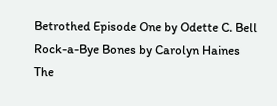Betrothed Episode One by Odette C. Bell
Rock-a-Bye Bones by Carolyn Haines
The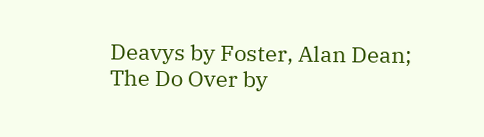Deavys by Foster, Alan Dean;
The Do Over by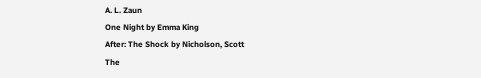A. L. Zaun
One Night by Emma King
After: The Shock by Nicholson, Scott
The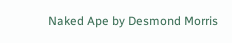Naked Ape by Desmond Morris